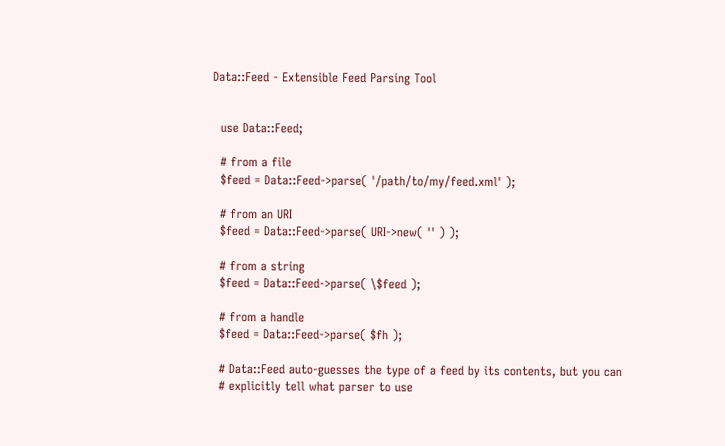Data::Feed - Extensible Feed Parsing Tool


  use Data::Feed;

  # from a file
  $feed = Data::Feed->parse( '/path/to/my/feed.xml' );

  # from an URI
  $feed = Data::Feed->parse( URI->new( '' ) );

  # from a string
  $feed = Data::Feed->parse( \$feed );

  # from a handle
  $feed = Data::Feed->parse( $fh );

  # Data::Feed auto-guesses the type of a feed by its contents, but you can
  # explicitly tell what parser to use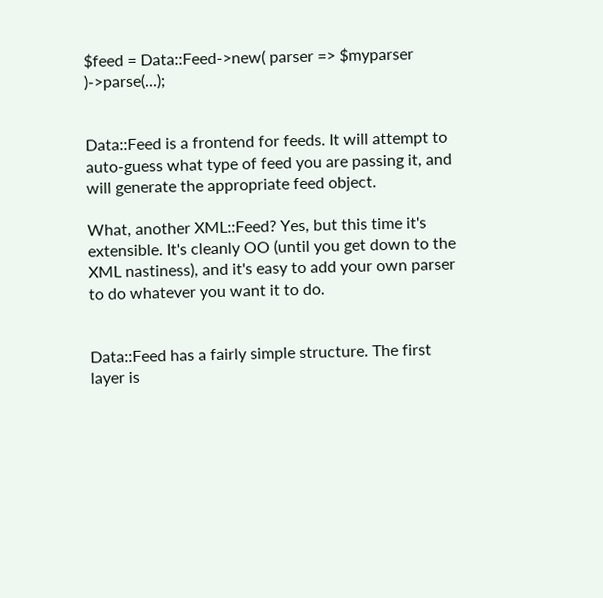$feed = Data::Feed->new( parser => $myparser )->parse(...);


Data::Feed is a frontend for feeds. It will attempt to auto-guess what type of feed you are passing it, and will generate the appropriate feed object.

What, another XML::Feed? Yes, but this time it's extensible. It's cleanly OO (until you get down to the XML nastiness), and it's easy to add your own parser to do whatever you want it to do.


Data::Feed has a fairly simple structure. The first layer is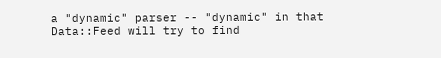a "dynamic" parser -- "dynamic" in that Data::Feed will try to find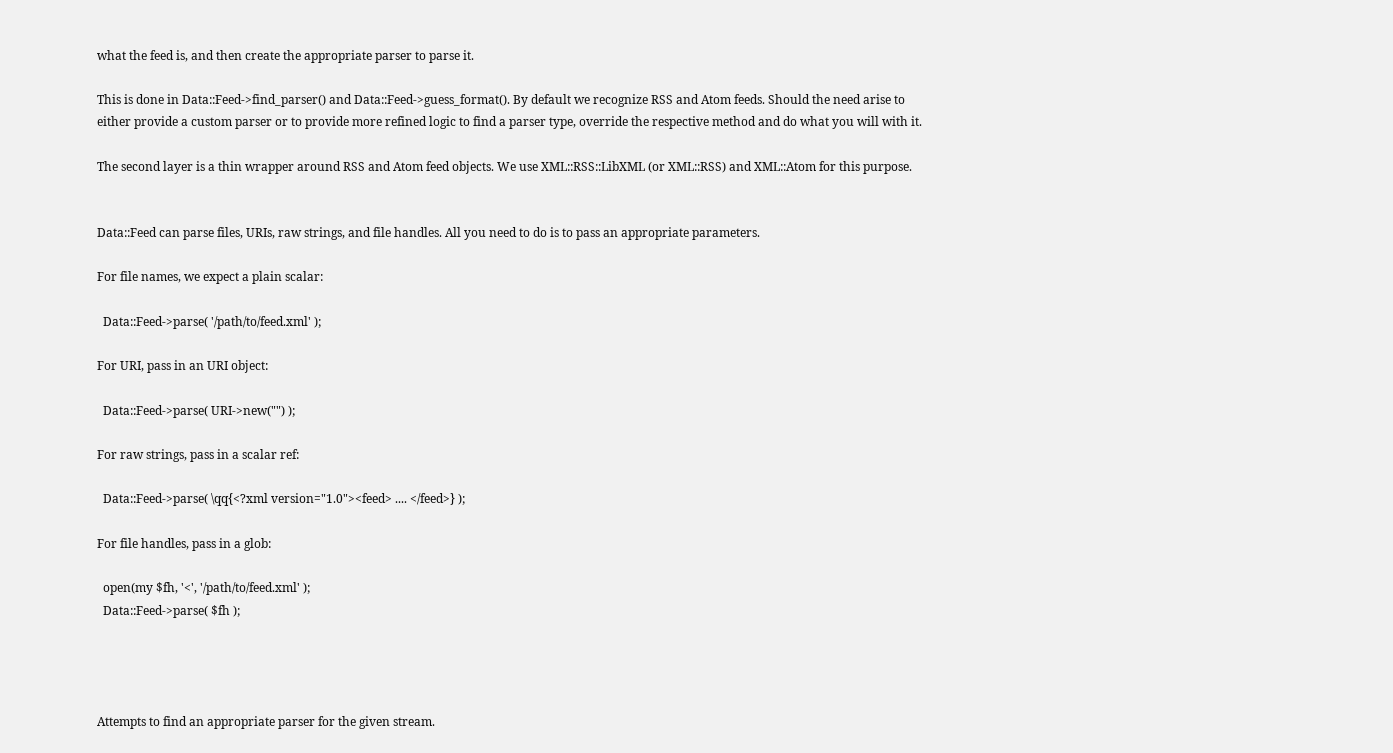what the feed is, and then create the appropriate parser to parse it.

This is done in Data::Feed->find_parser() and Data::Feed->guess_format(). By default we recognize RSS and Atom feeds. Should the need arise to either provide a custom parser or to provide more refined logic to find a parser type, override the respective method and do what you will with it.

The second layer is a thin wrapper around RSS and Atom feed objects. We use XML::RSS::LibXML (or XML::RSS) and XML::Atom for this purpose.


Data::Feed can parse files, URIs, raw strings, and file handles. All you need to do is to pass an appropriate parameters.

For file names, we expect a plain scalar:

  Data::Feed->parse( '/path/to/feed.xml' );

For URI, pass in an URI object:

  Data::Feed->parse( URI->new("") );

For raw strings, pass in a scalar ref:

  Data::Feed->parse( \qq{<?xml version="1.0"><feed> .... </feed>} );

For file handles, pass in a glob:

  open(my $fh, '<', '/path/to/feed.xml' );
  Data::Feed->parse( $fh );




Attempts to find an appropriate parser for the given stream.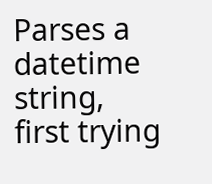Parses a datetime string, first trying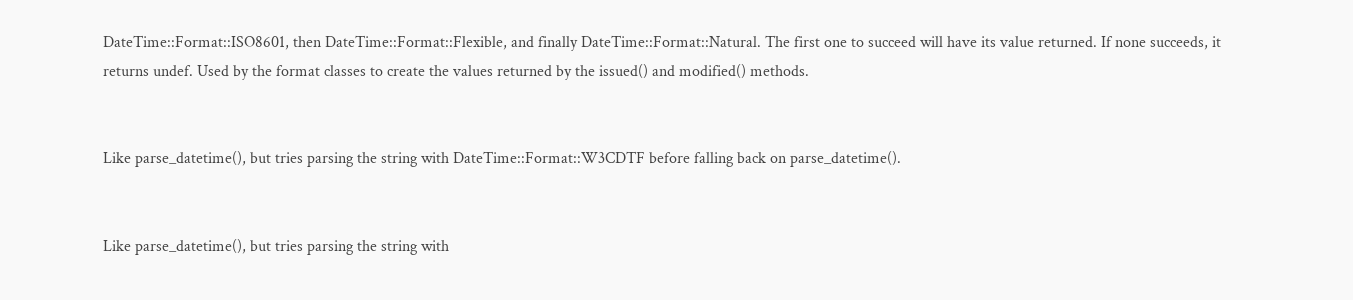DateTime::Format::ISO8601, then DateTime::Format::Flexible, and finally DateTime::Format::Natural. The first one to succeed will have its value returned. If none succeeds, it returns undef. Used by the format classes to create the values returned by the issued() and modified() methods.


Like parse_datetime(), but tries parsing the string with DateTime::Format::W3CDTF before falling back on parse_datetime().


Like parse_datetime(), but tries parsing the string with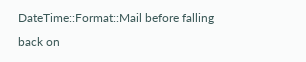DateTime::Format::Mail before falling back on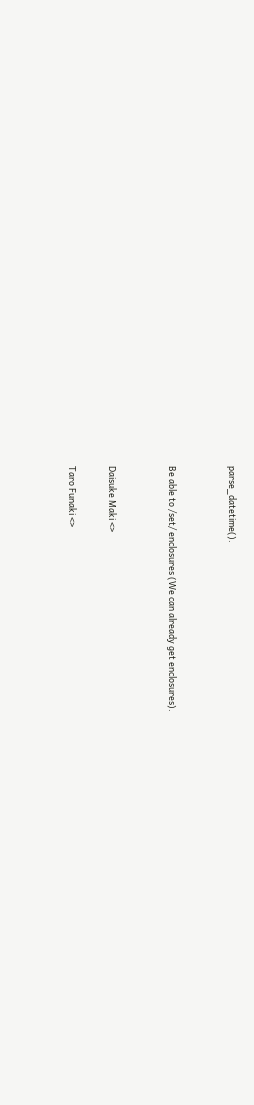parse_datetime().


Be able to /set/ enclosures (We can already get enclosures).


Daisuke Maki <>

Taro Funaki <>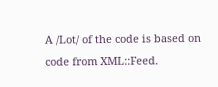A /Lot/ of the code is based on code from XML::Feed.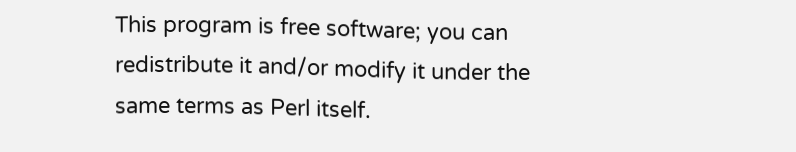This program is free software; you can redistribute it and/or modify it under the same terms as Perl itself.